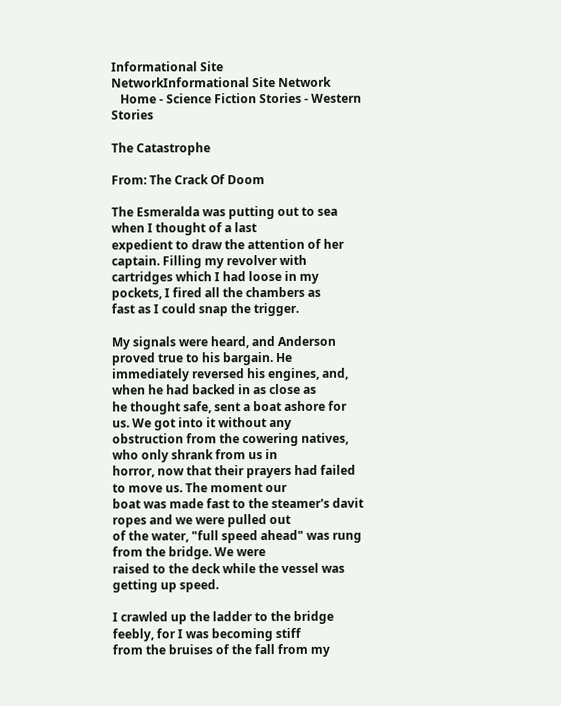Informational Site NetworkInformational Site Network
   Home - Science Fiction Stories - Western Stories

The Catastrophe

From: The Crack Of Doom

The Esmeralda was putting out to sea when I thought of a last
expedient to draw the attention of her captain. Filling my revolver with
cartridges which I had loose in my pockets, I fired all the chambers as
fast as I could snap the trigger.

My signals were heard, and Anderson proved true to his bargain. He
immediately reversed his engines, and, when he had backed in as close as
he thought safe, sent a boat ashore for us. We got into it without any
obstruction from the cowering natives, who only shrank from us in
horror, now that their prayers had failed to move us. The moment our
boat was made fast to the steamer's davit ropes and we were pulled out
of the water, "full speed ahead" was rung from the bridge. We were
raised to the deck while the vessel was getting up speed.

I crawled up the ladder to the bridge feebly, for I was becoming stiff
from the bruises of the fall from my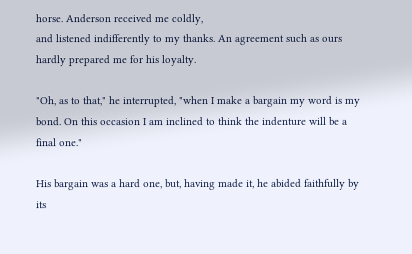horse. Anderson received me coldly,
and listened indifferently to my thanks. An agreement such as ours
hardly prepared me for his loyalty.

"Oh, as to that," he interrupted, "when I make a bargain my word is my
bond. On this occasion I am inclined to think the indenture will be a
final one."

His bargain was a hard one, but, having made it, he abided faithfully by
its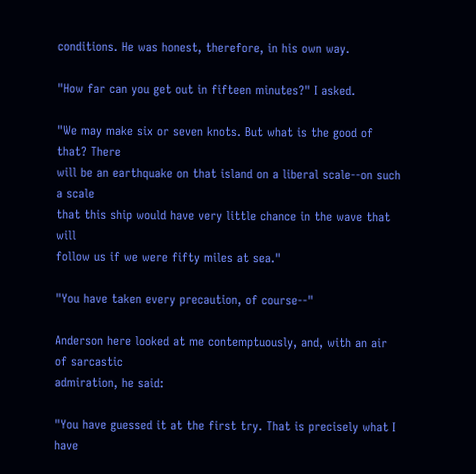conditions. He was honest, therefore, in his own way.

"How far can you get out in fifteen minutes?" I asked.

"We may make six or seven knots. But what is the good of that? There
will be an earthquake on that island on a liberal scale--on such a scale
that this ship would have very little chance in the wave that will
follow us if we were fifty miles at sea."

"You have taken every precaution, of course--"

Anderson here looked at me contemptuously, and, with an air of sarcastic
admiration, he said:

"You have guessed it at the first try. That is precisely what I have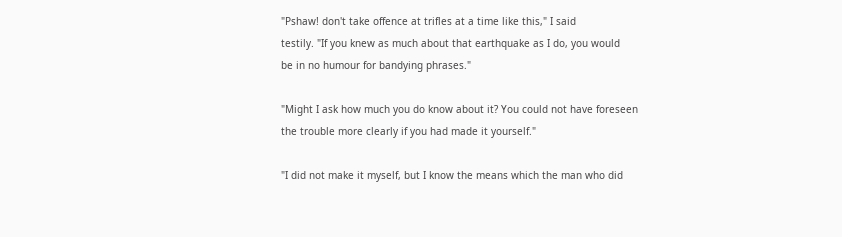"Pshaw! don't take offence at trifles at a time like this," I said
testily. "If you knew as much about that earthquake as I do, you would
be in no humour for bandying phrases."

"Might I ask how much you do know about it? You could not have foreseen
the trouble more clearly if you had made it yourself."

"I did not make it myself, but I know the means which the man who did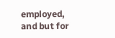employed, and but for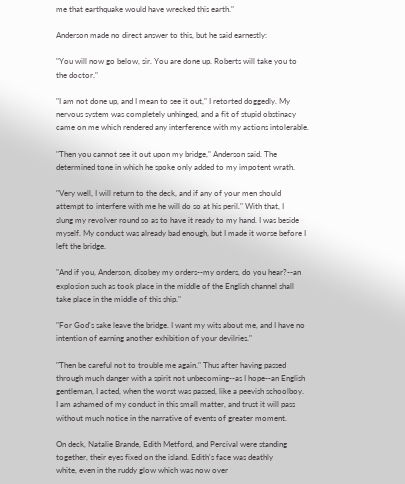me that earthquake would have wrecked this earth."

Anderson made no direct answer to this, but he said earnestly:

"You will now go below, sir. You are done up. Roberts will take you to
the doctor."

"I am not done up, and I mean to see it out," I retorted doggedly. My
nervous system was completely unhinged, and a fit of stupid obstinacy
came on me which rendered any interference with my actions intolerable.

"Then you cannot see it out upon my bridge," Anderson said. The
determined tone in which he spoke only added to my impotent wrath.

"Very well, I will return to the deck, and if any of your men should
attempt to interfere with me he will do so at his peril." With that, I
slung my revolver round so as to have it ready to my hand. I was beside
myself. My conduct was already bad enough, but I made it worse before I
left the bridge.

"And if you, Anderson, disobey my orders--my orders, do you hear?--an
explosion such as took place in the middle of the English channel shall
take place in the middle of this ship."

"For God's sake leave the bridge. I want my wits about me, and I have no
intention of earning another exhibition of your devilries."

"Then be careful not to trouble me again." Thus after having passed
through much danger with a spirit not unbecoming--as I hope--an English
gentleman, I acted, when the worst was passed, like a peevish schoolboy.
I am ashamed of my conduct in this small matter, and trust it will pass
without much notice in the narrative of events of greater moment.

On deck, Natalie Brande, Edith Metford, and Percival were standing
together, their eyes fixed on the island. Edith's face was deathly
white, even in the ruddy glow which was now over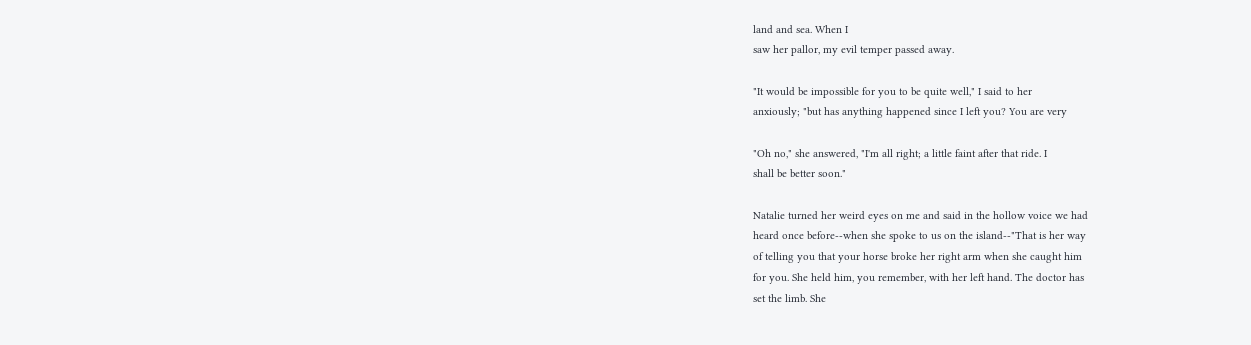land and sea. When I
saw her pallor, my evil temper passed away.

"It would be impossible for you to be quite well," I said to her
anxiously; "but has anything happened since I left you? You are very

"Oh no," she answered, "I'm all right; a little faint after that ride. I
shall be better soon."

Natalie turned her weird eyes on me and said in the hollow voice we had
heard once before--when she spoke to us on the island--"That is her way
of telling you that your horse broke her right arm when she caught him
for you. She held him, you remember, with her left hand. The doctor has
set the limb. She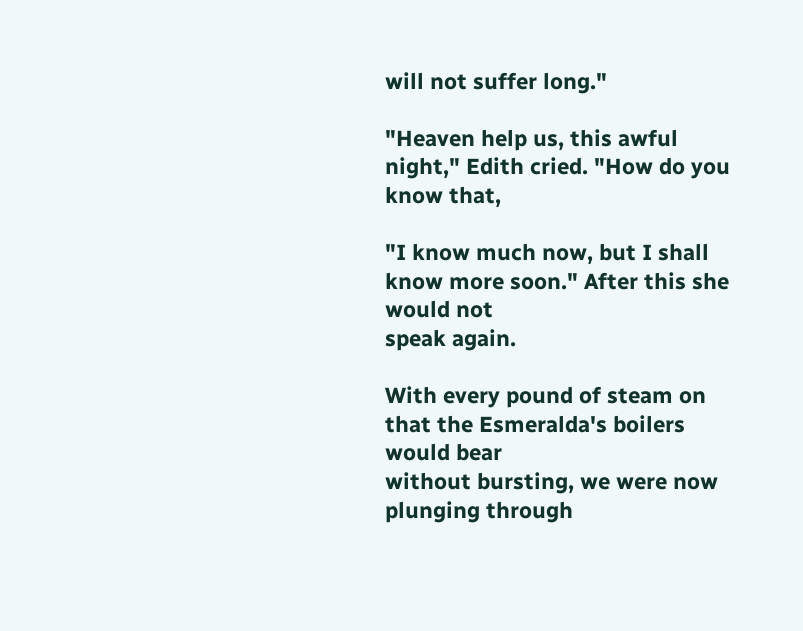will not suffer long."

"Heaven help us, this awful night," Edith cried. "How do you know that,

"I know much now, but I shall know more soon." After this she would not
speak again.

With every pound of steam on that the Esmeralda's boilers would bear
without bursting, we were now plunging through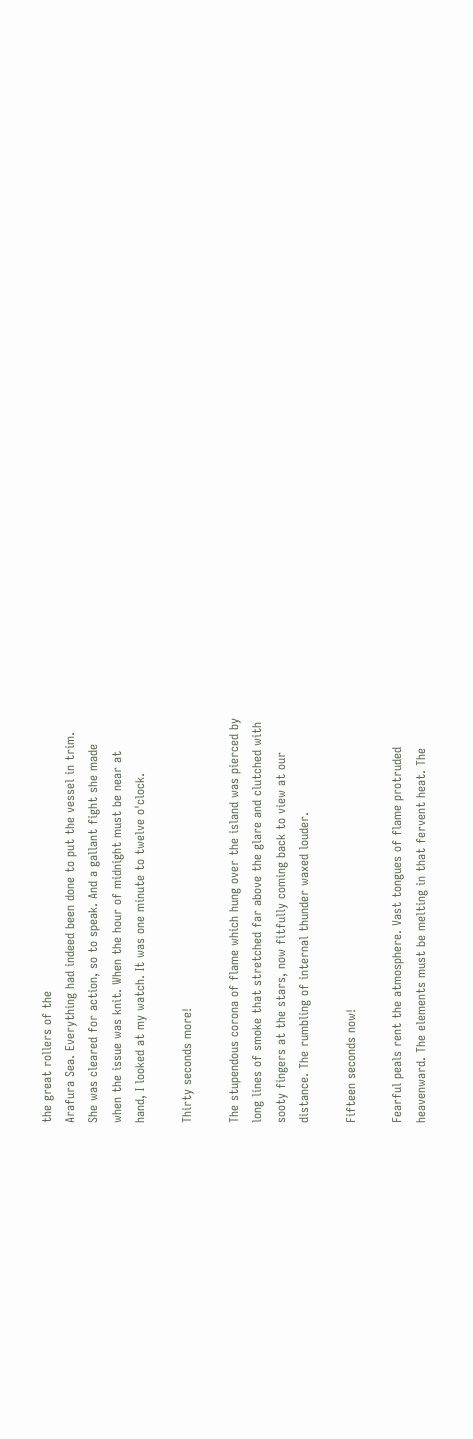the great rollers of the
Arafura Sea. Everything had indeed been done to put the vessel in trim.
She was cleared for action, so to speak. And a gallant fight she made
when the issue was knit. When the hour of midnight must be near at
hand, I looked at my watch. It was one minute to twelve o'clock.

Thirty seconds more!

The stupendous corona of flame which hung over the island was pierced by
long lines of smoke that stretched far above the glare and clutched with
sooty fingers at the stars, now fitfully coming back to view at our
distance. The rumbling of internal thunder waxed louder.

Fifteen seconds now!

Fearful peals rent the atmosphere. Vast tongues of flame protruded
heavenward. The elements must be melting in that fervent heat. The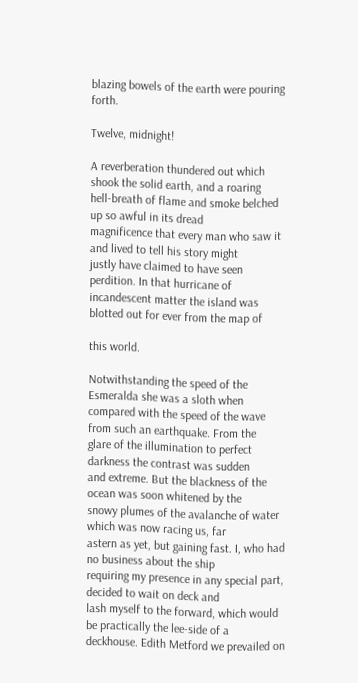blazing bowels of the earth were pouring forth.

Twelve, midnight!

A reverberation thundered out which shook the solid earth, and a roaring
hell-breath of flame and smoke belched up so awful in its dread
magnificence that every man who saw it and lived to tell his story might
justly have claimed to have seen perdition. In that hurricane of
incandescent matter the island was blotted out for ever from the map of

this world.

Notwithstanding the speed of the Esmeralda she was a sloth when
compared with the speed of the wave from such an earthquake. From the
glare of the illumination to perfect darkness the contrast was sudden
and extreme. But the blackness of the ocean was soon whitened by the
snowy plumes of the avalanche of water which was now racing us, far
astern as yet, but gaining fast. I, who had no business about the ship
requiring my presence in any special part, decided to wait on deck and
lash myself to the forward, which would be practically the lee-side of a
deckhouse. Edith Metford we prevailed on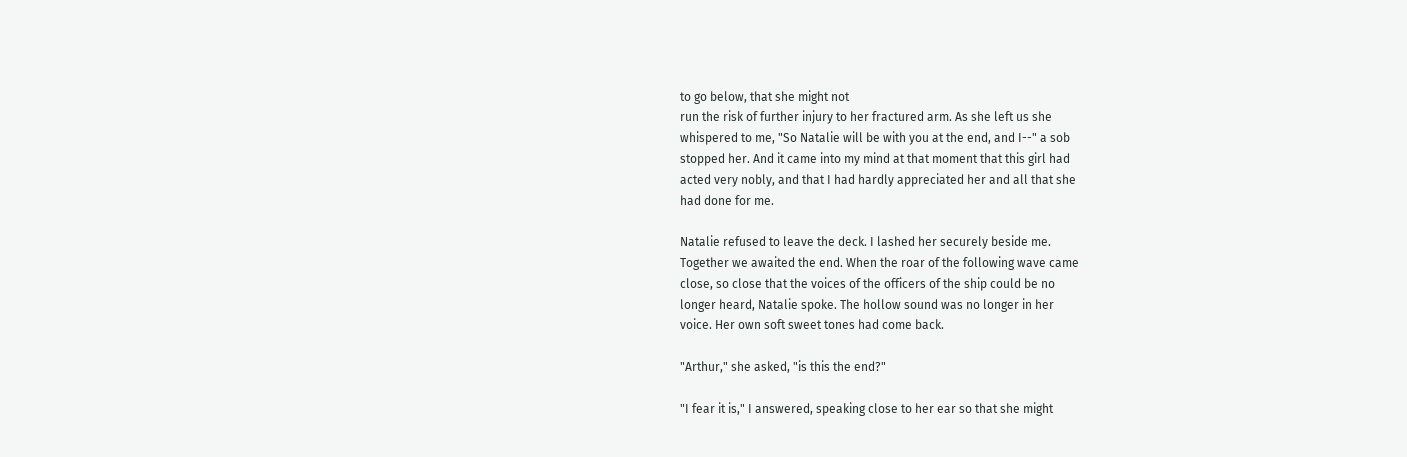to go below, that she might not
run the risk of further injury to her fractured arm. As she left us she
whispered to me, "So Natalie will be with you at the end, and I--" a sob
stopped her. And it came into my mind at that moment that this girl had
acted very nobly, and that I had hardly appreciated her and all that she
had done for me.

Natalie refused to leave the deck. I lashed her securely beside me.
Together we awaited the end. When the roar of the following wave came
close, so close that the voices of the officers of the ship could be no
longer heard, Natalie spoke. The hollow sound was no longer in her
voice. Her own soft sweet tones had come back.

"Arthur," she asked, "is this the end?"

"I fear it is," I answered, speaking close to her ear so that she might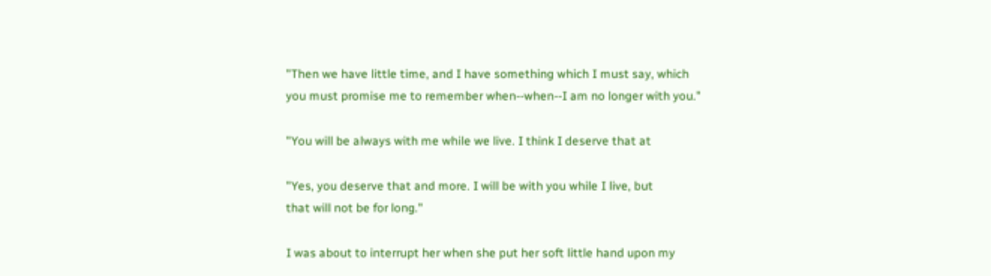"Then we have little time, and I have something which I must say, which
you must promise me to remember when--when--I am no longer with you."

"You will be always with me while we live. I think I deserve that at

"Yes, you deserve that and more. I will be with you while I live, but
that will not be for long."

I was about to interrupt her when she put her soft little hand upon my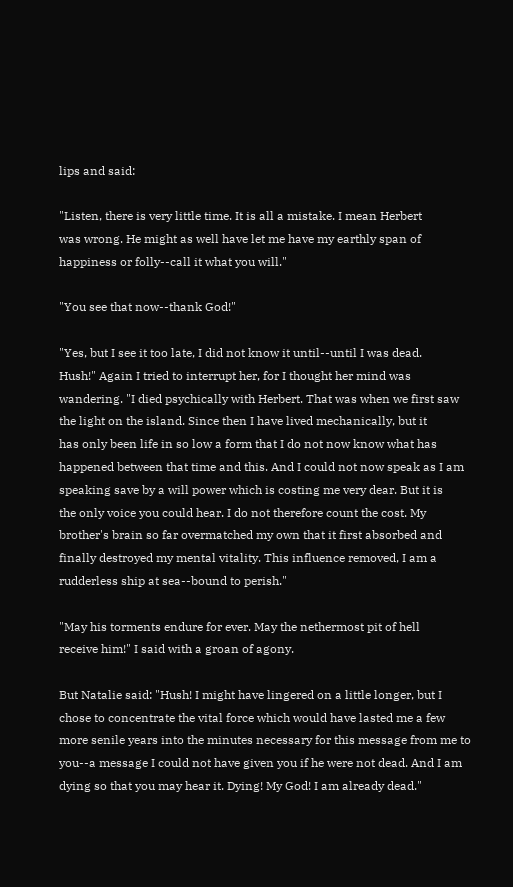lips and said:

"Listen, there is very little time. It is all a mistake. I mean Herbert
was wrong. He might as well have let me have my earthly span of
happiness or folly--call it what you will."

"You see that now--thank God!"

"Yes, but I see it too late, I did not know it until--until I was dead.
Hush!" Again I tried to interrupt her, for I thought her mind was
wandering. "I died psychically with Herbert. That was when we first saw
the light on the island. Since then I have lived mechanically, but it
has only been life in so low a form that I do not now know what has
happened between that time and this. And I could not now speak as I am
speaking save by a will power which is costing me very dear. But it is
the only voice you could hear. I do not therefore count the cost. My
brother's brain so far overmatched my own that it first absorbed and
finally destroyed my mental vitality. This influence removed, I am a
rudderless ship at sea--bound to perish."

"May his torments endure for ever. May the nethermost pit of hell
receive him!" I said with a groan of agony.

But Natalie said: "Hush! I might have lingered on a little longer, but I
chose to concentrate the vital force which would have lasted me a few
more senile years into the minutes necessary for this message from me to
you--a message I could not have given you if he were not dead. And I am
dying so that you may hear it. Dying! My God! I am already dead."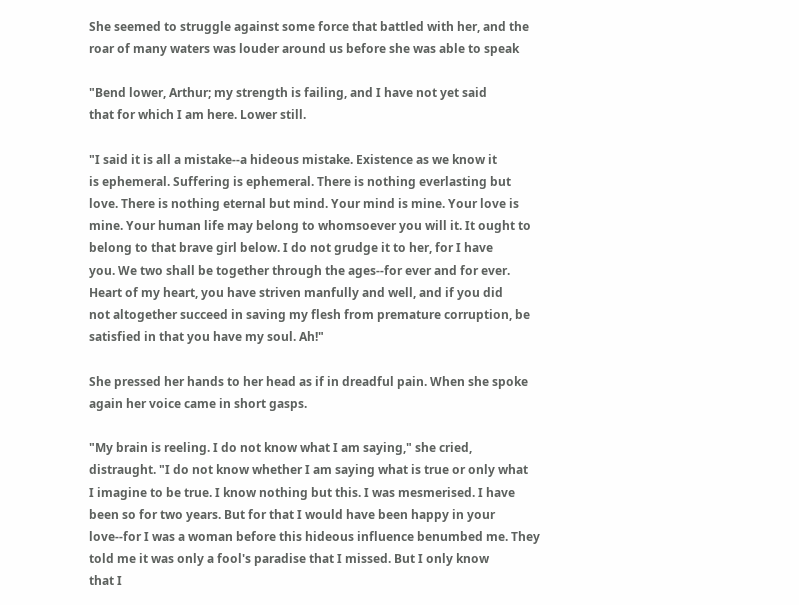She seemed to struggle against some force that battled with her, and the
roar of many waters was louder around us before she was able to speak

"Bend lower, Arthur; my strength is failing, and I have not yet said
that for which I am here. Lower still.

"I said it is all a mistake--a hideous mistake. Existence as we know it
is ephemeral. Suffering is ephemeral. There is nothing everlasting but
love. There is nothing eternal but mind. Your mind is mine. Your love is
mine. Your human life may belong to whomsoever you will it. It ought to
belong to that brave girl below. I do not grudge it to her, for I have
you. We two shall be together through the ages--for ever and for ever.
Heart of my heart, you have striven manfully and well, and if you did
not altogether succeed in saving my flesh from premature corruption, be
satisfied in that you have my soul. Ah!"

She pressed her hands to her head as if in dreadful pain. When she spoke
again her voice came in short gasps.

"My brain is reeling. I do not know what I am saying," she cried,
distraught. "I do not know whether I am saying what is true or only what
I imagine to be true. I know nothing but this. I was mesmerised. I have
been so for two years. But for that I would have been happy in your
love--for I was a woman before this hideous influence benumbed me. They
told me it was only a fool's paradise that I missed. But I only know
that I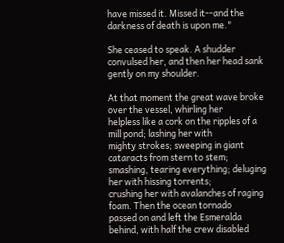have missed it. Missed it--and the darkness of death is upon me."

She ceased to speak. A shudder convulsed her, and then her head sank
gently on my shoulder.

At that moment the great wave broke over the vessel, whirling her
helpless like a cork on the ripples of a mill pond; lashing her with
mighty strokes; sweeping in giant cataracts from stern to stem;
smashing, tearing everything; deluging her with hissing torrents;
crushing her with avalanches of raging foam. Then the ocean tornado
passed on and left the Esmeralda behind, with half the crew disabled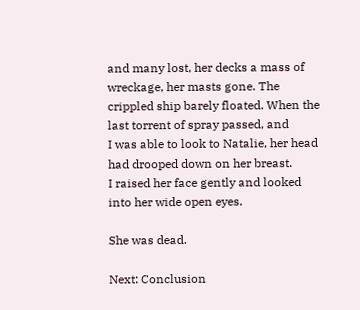and many lost, her decks a mass of wreckage, her masts gone. The
crippled ship barely floated. When the last torrent of spray passed, and
I was able to look to Natalie, her head had drooped down on her breast.
I raised her face gently and looked into her wide open eyes.

She was dead.

Next: Conclusion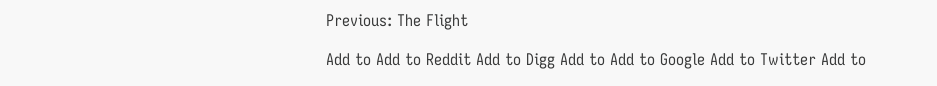Previous: The Flight

Add to Add to Reddit Add to Digg Add to Add to Google Add to Twitter Add to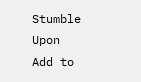Stumble Upon
Add to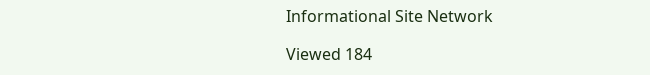Informational Site Network

Viewed 184